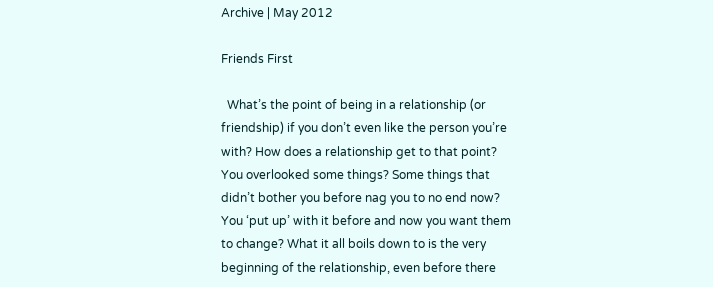Archive | May 2012

Friends First

  What’s the point of being in a relationship (or friendship) if you don’t even like the person you’re with? How does a relationship get to that point? You overlooked some things? Some things that didn’t bother you before nag you to no end now? You ‘put up’ with it before and now you want them to change? What it all boils down to is the very beginning of the relationship, even before there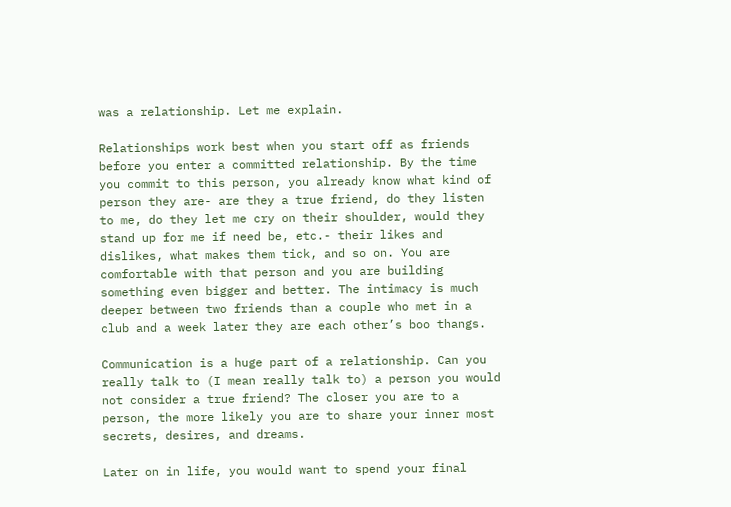was a relationship. Let me explain.

Relationships work best when you start off as friends before you enter a committed relationship. By the time you commit to this person, you already know what kind of person they are- are they a true friend, do they listen to me, do they let me cry on their shoulder, would they stand up for me if need be, etc.- their likes and dislikes, what makes them tick, and so on. You are comfortable with that person and you are building something even bigger and better. The intimacy is much deeper between two friends than a couple who met in a club and a week later they are each other’s boo thangs.

Communication is a huge part of a relationship. Can you really talk to (I mean really talk to) a person you would not consider a true friend? The closer you are to a person, the more likely you are to share your inner most secrets, desires, and dreams.

Later on in life, you would want to spend your final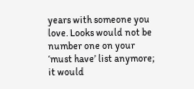years with someone you love. Looks would not be number one on your ‘must have’ list anymore; it would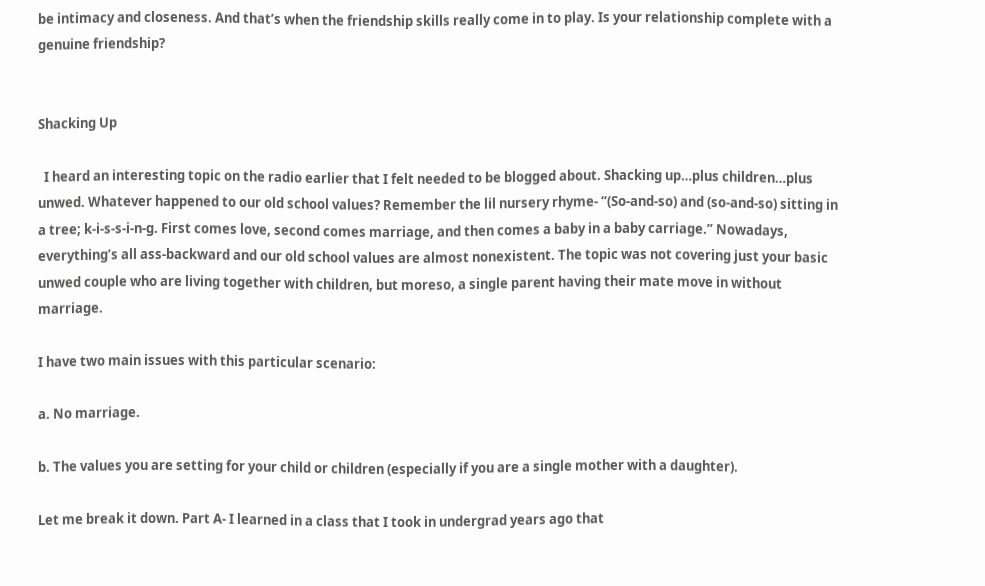be intimacy and closeness. And that’s when the friendship skills really come in to play. Is your relationship complete with a genuine friendship?


Shacking Up

  I heard an interesting topic on the radio earlier that I felt needed to be blogged about. Shacking up…plus children…plus unwed. Whatever happened to our old school values? Remember the lil nursery rhyme- “(So-and-so) and (so-and-so) sitting in a tree; k-i-s-s-i-n-g. First comes love, second comes marriage, and then comes a baby in a baby carriage.” Nowadays, everything’s all ass-backward and our old school values are almost nonexistent. The topic was not covering just your basic unwed couple who are living together with children, but moreso, a single parent having their mate move in without marriage.

I have two main issues with this particular scenario:

a. No marriage.

b. The values you are setting for your child or children (especially if you are a single mother with a daughter).

Let me break it down. Part A- I learned in a class that I took in undergrad years ago that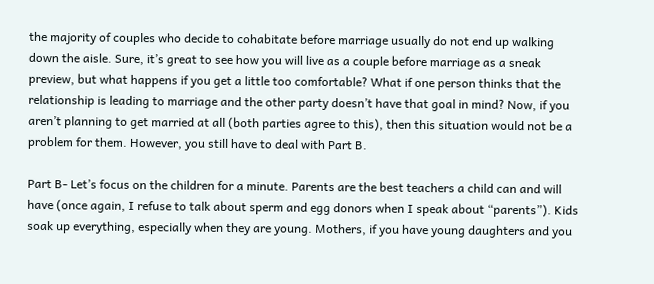the majority of couples who decide to cohabitate before marriage usually do not end up walking down the aisle. Sure, it’s great to see how you will live as a couple before marriage as a sneak preview, but what happens if you get a little too comfortable? What if one person thinks that the relationship is leading to marriage and the other party doesn’t have that goal in mind? Now, if you aren’t planning to get married at all (both parties agree to this), then this situation would not be a problem for them. However, you still have to deal with Part B.

Part B- Let’s focus on the children for a minute. Parents are the best teachers a child can and will have (once again, I refuse to talk about sperm and egg donors when I speak about “parents”). Kids soak up everything, especially when they are young. Mothers, if you have young daughters and you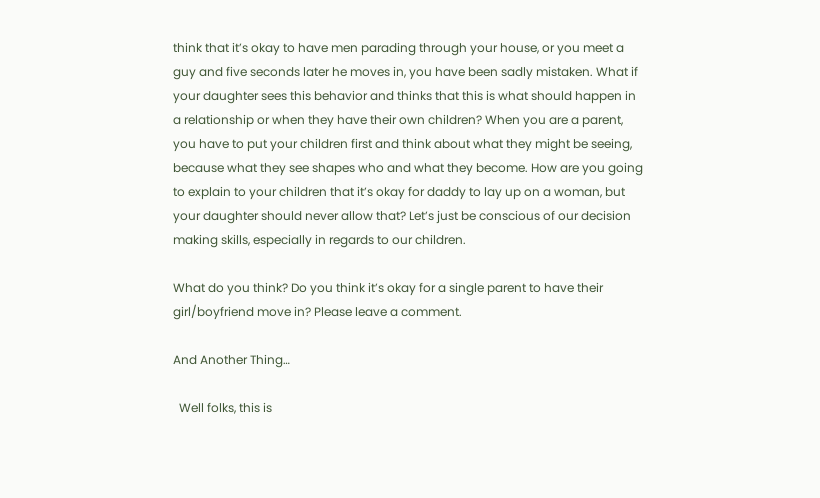think that it’s okay to have men parading through your house, or you meet a guy and five seconds later he moves in, you have been sadly mistaken. What if your daughter sees this behavior and thinks that this is what should happen in a relationship or when they have their own children? When you are a parent, you have to put your children first and think about what they might be seeing, because what they see shapes who and what they become. How are you going to explain to your children that it’s okay for daddy to lay up on a woman, but your daughter should never allow that? Let’s just be conscious of our decision making skills, especially in regards to our children.

What do you think? Do you think it’s okay for a single parent to have their girl/boyfriend move in? Please leave a comment.

And Another Thing…

  Well folks, this is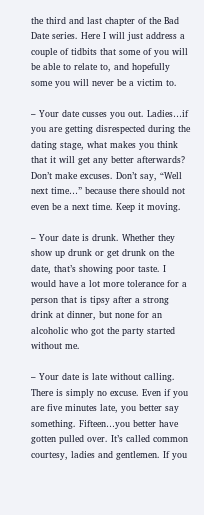the third and last chapter of the Bad Date series. Here I will just address a couple of tidbits that some of you will be able to relate to, and hopefully some you will never be a victim to.

– Your date cusses you out. Ladies…if you are getting disrespected during the dating stage, what makes you think that it will get any better afterwards? Don’t make excuses. Don’t say, “Well next time…” because there should not even be a next time. Keep it moving.

– Your date is drunk. Whether they show up drunk or get drunk on the date, that’s showing poor taste. I would have a lot more tolerance for a person that is tipsy after a strong drink at dinner, but none for an alcoholic who got the party started without me.

– Your date is late without calling. There is simply no excuse. Even if you are five minutes late, you better say something. Fifteen…you better have gotten pulled over. It’s called common courtesy, ladies and gentlemen. If you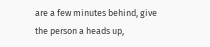are a few minutes behind, give the person a heads up,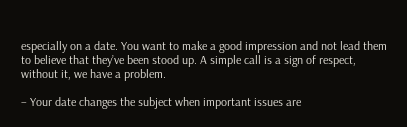especially on a date. You want to make a good impression and not lead them to believe that they’ve been stood up. A simple call is a sign of respect, without it, we have a problem.

– Your date changes the subject when important issues are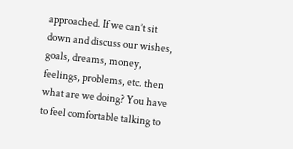approached. If we can’t sit down and discuss our wishes, goals, dreams, money, feelings, problems, etc. then what are we doing? You have to feel comfortable talking to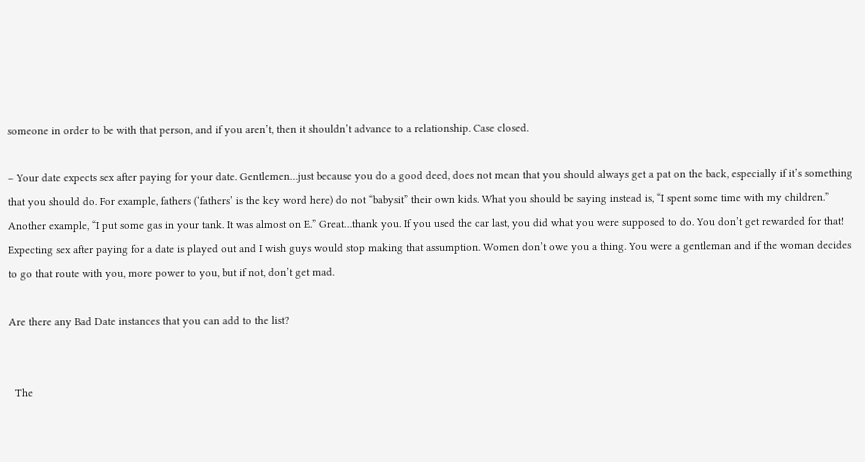someone in order to be with that person, and if you aren’t, then it shouldn’t advance to a relationship. Case closed.

– Your date expects sex after paying for your date. Gentlemen…just because you do a good deed, does not mean that you should always get a pat on the back, especially if it’s something that you should do. For example, fathers (‘fathers’ is the key word here) do not “babysit” their own kids. What you should be saying instead is, “I spent some time with my children.” Another example, “I put some gas in your tank. It was almost on E.” Great…thank you. If you used the car last, you did what you were supposed to do. You don’t get rewarded for that! Expecting sex after paying for a date is played out and I wish guys would stop making that assumption. Women don’t owe you a thing. You were a gentleman and if the woman decides to go that route with you, more power to you, but if not, don’t get mad.

Are there any Bad Date instances that you can add to the list?


  The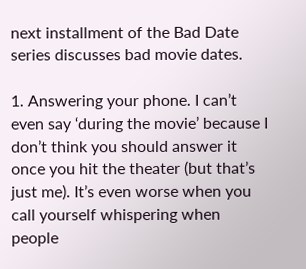next installment of the Bad Date series discusses bad movie dates.

1. Answering your phone. I can’t even say ‘during the movie’ because I don’t think you should answer it once you hit the theater (but that’s just me). It’s even worse when you call yourself whispering when people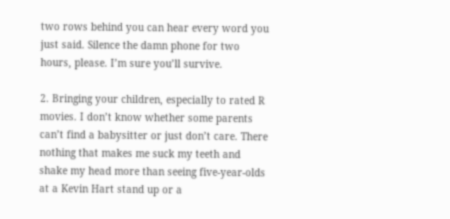two rows behind you can hear every word you just said. Silence the damn phone for two hours, please. I’m sure you’ll survive.

2. Bringing your children, especially to rated R movies. I don’t know whether some parents can’t find a babysitter or just don’t care. There nothing that makes me suck my teeth and shake my head more than seeing five-year-olds at a Kevin Hart stand up or a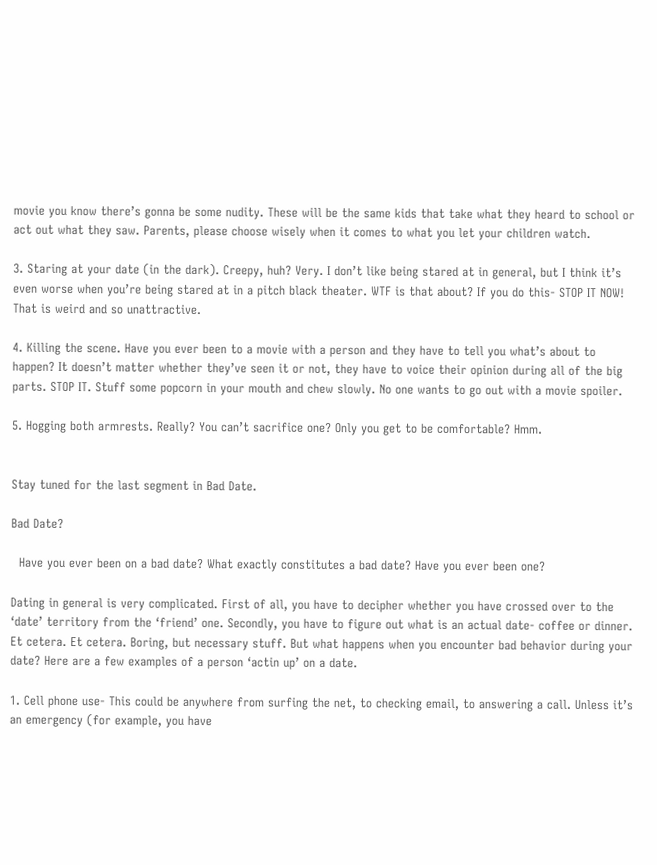movie you know there’s gonna be some nudity. These will be the same kids that take what they heard to school or act out what they saw. Parents, please choose wisely when it comes to what you let your children watch.

3. Staring at your date (in the dark). Creepy, huh? Very. I don’t like being stared at in general, but I think it’s even worse when you’re being stared at in a pitch black theater. WTF is that about? If you do this- STOP IT NOW! That is weird and so unattractive.

4. Killing the scene. Have you ever been to a movie with a person and they have to tell you what’s about to happen? It doesn’t matter whether they’ve seen it or not, they have to voice their opinion during all of the big parts. STOP IT. Stuff some popcorn in your mouth and chew slowly. No one wants to go out with a movie spoiler.

5. Hogging both armrests. Really? You can’t sacrifice one? Only you get to be comfortable? Hmm.


Stay tuned for the last segment in Bad Date.

Bad Date?

  Have you ever been on a bad date? What exactly constitutes a bad date? Have you ever been one?

Dating in general is very complicated. First of all, you have to decipher whether you have crossed over to the ‘date’ territory from the ‘friend’ one. Secondly, you have to figure out what is an actual date- coffee or dinner. Et cetera. Et cetera. Boring, but necessary stuff. But what happens when you encounter bad behavior during your date? Here are a few examples of a person ‘actin up’ on a date.

1. Cell phone use- This could be anywhere from surfing the net, to checking email, to answering a call. Unless it’s an emergency (for example, you have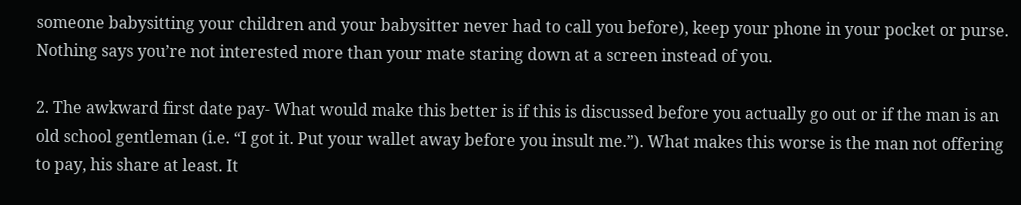someone babysitting your children and your babysitter never had to call you before), keep your phone in your pocket or purse. Nothing says you’re not interested more than your mate staring down at a screen instead of you.

2. The awkward first date pay- What would make this better is if this is discussed before you actually go out or if the man is an old school gentleman (i.e. “I got it. Put your wallet away before you insult me.”). What makes this worse is the man not offering to pay, his share at least. It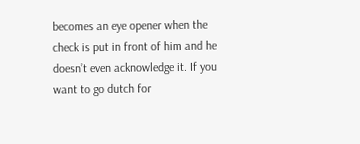becomes an eye opener when the check is put in front of him and he doesn’t even acknowledge it. If you want to go dutch for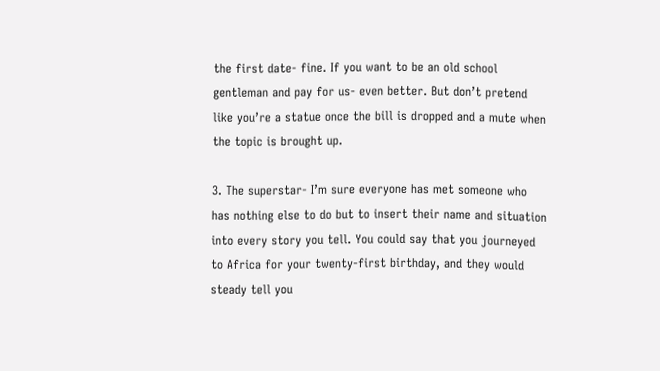the first date- fine. If you want to be an old school gentleman and pay for us- even better. But don’t pretend like you’re a statue once the bill is dropped and a mute when the topic is brought up.

3. The superstar- I’m sure everyone has met someone who has nothing else to do but to insert their name and situation into every story you tell. You could say that you journeyed to Africa for your twenty-first birthday, and they would steady tell you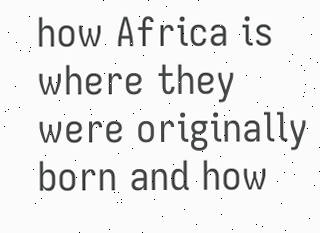how Africa is where they were originally born and how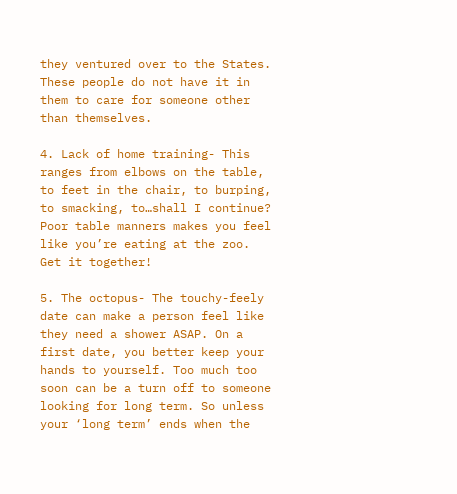they ventured over to the States. These people do not have it in them to care for someone other than themselves.

4. Lack of home training- This ranges from elbows on the table, to feet in the chair, to burping, to smacking, to…shall I continue? Poor table manners makes you feel like you’re eating at the zoo. Get it together!

5. The octopus- The touchy-feely date can make a person feel like they need a shower ASAP. On a first date, you better keep your hands to yourself. Too much too soon can be a turn off to someone looking for long term. So unless your ‘long term’ ends when the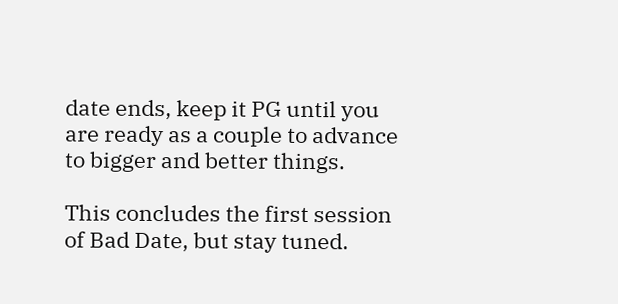date ends, keep it PG until you are ready as a couple to advance to bigger and better things.

This concludes the first session of Bad Date, but stay tuned.